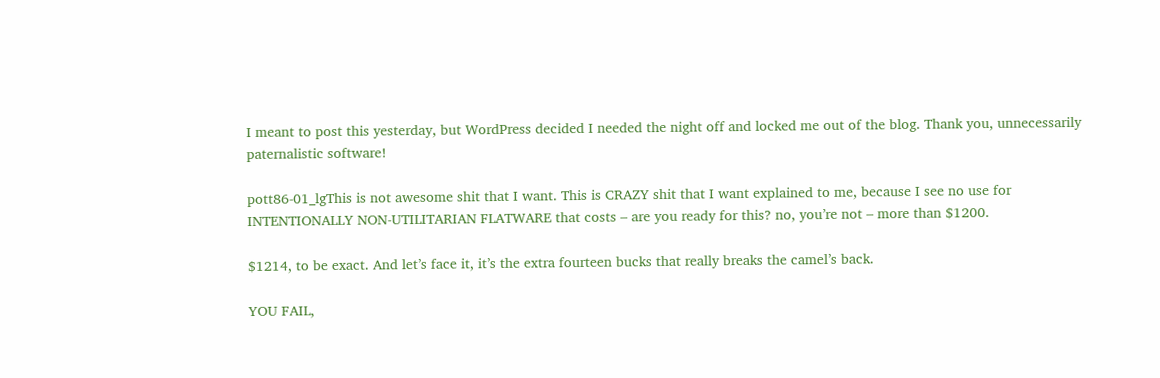I meant to post this yesterday, but WordPress decided I needed the night off and locked me out of the blog. Thank you, unnecessarily paternalistic software!

pott86-01_lgThis is not awesome shit that I want. This is CRAZY shit that I want explained to me, because I see no use for INTENTIONALLY NON-UTILITARIAN FLATWARE that costs – are you ready for this? no, you’re not – more than $1200.

$1214, to be exact. And let’s face it, it’s the extra fourteen bucks that really breaks the camel’s back.

YOU FAIL,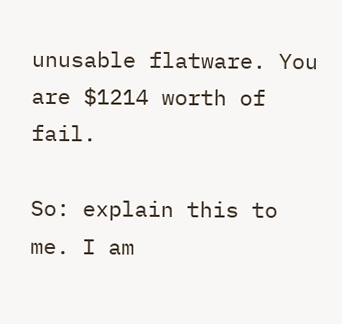unusable flatware. You are $1214 worth of fail.

So: explain this to me. I am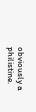obviously a philistine.